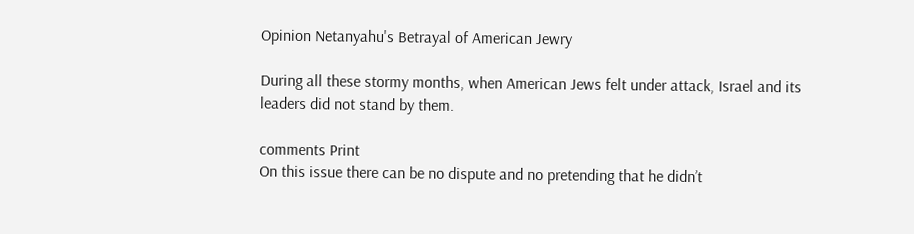Opinion Netanyahu's Betrayal of American Jewry

During all these stormy months, when American Jews felt under attack, Israel and its leaders did not stand by them.

comments Print
On this issue there can be no dispute and no pretending that he didn’t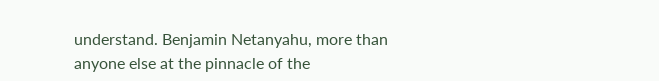understand. Benjamin Netanyahu, more than anyone else at the pinnacle of the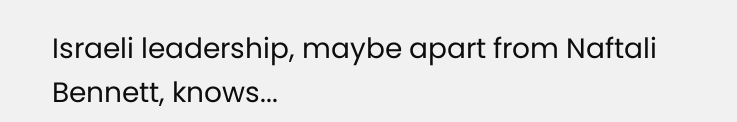Israeli leadership, maybe apart from Naftali Bennett, knows...